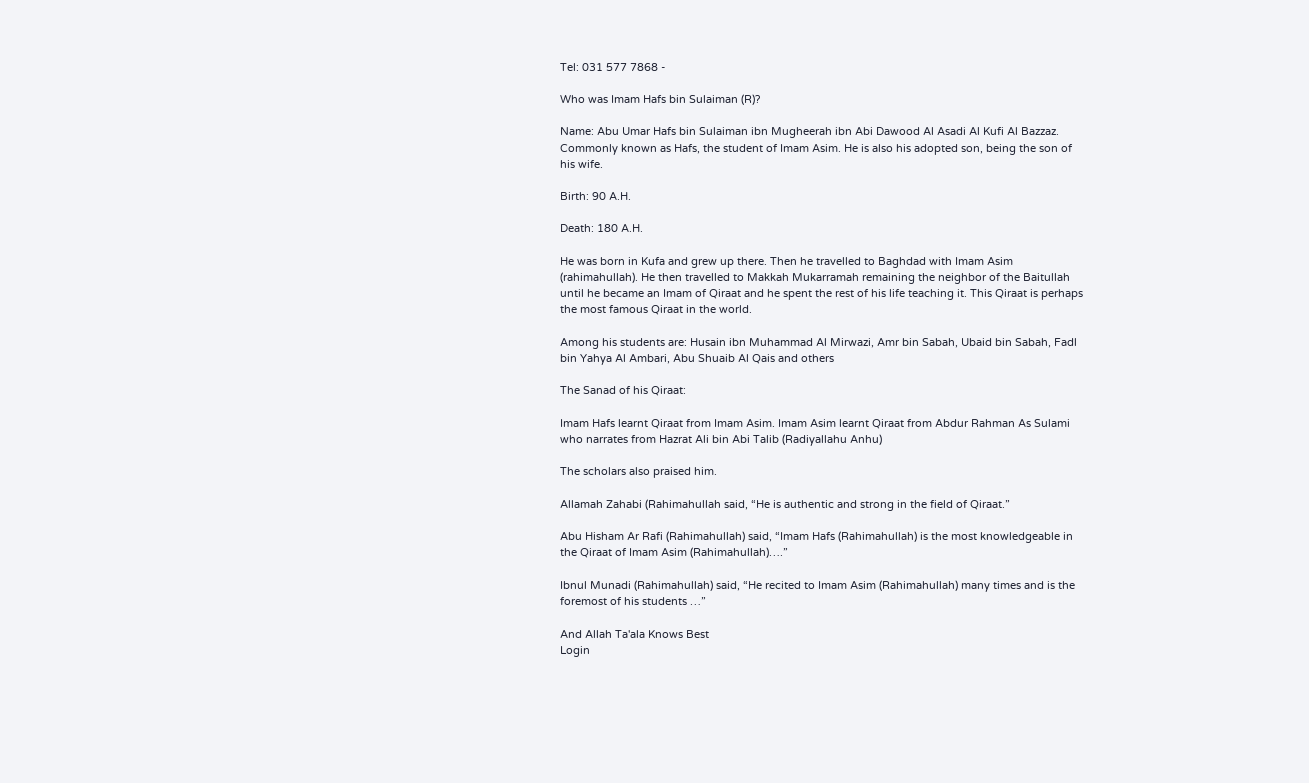Tel: 031 577 7868 -

Who was Imam Hafs bin Sulaiman (R)?

Name: Abu Umar Hafs bin Sulaiman ibn Mugheerah ibn Abi Dawood Al Asadi Al Kufi Al Bazzaz. Commonly known as Hafs, the student of Imam Asim. He is also his adopted son, being the son of his wife.

Birth: 90 A.H.

Death: 180 A.H.

He was born in Kufa and grew up there. Then he travelled to Baghdad with Imam Asim (rahimahullah). He then travelled to Makkah Mukarramah remaining the neighbor of the Baitullah until he became an Imam of Qiraat and he spent the rest of his life teaching it. This Qiraat is perhaps the most famous Qiraat in the world.

Among his students are: Husain ibn Muhammad Al Mirwazi, Amr bin Sabah, Ubaid bin Sabah, Fadl bin Yahya Al Ambari, Abu Shuaib Al Qais and others

The Sanad of his Qiraat:

Imam Hafs learnt Qiraat from Imam Asim. Imam Asim learnt Qiraat from Abdur Rahman As Sulami who narrates from Hazrat Ali bin Abi Talib (Radiyallahu Anhu)

The scholars also praised him.

Allamah Zahabi (Rahimahullah said, “He is authentic and strong in the field of Qiraat.”

Abu Hisham Ar Rafi (Rahimahullah) said, “Imam Hafs (Rahimahullah) is the most knowledgeable in the Qiraat of Imam Asim (Rahimahullah)….”

Ibnul Munadi (Rahimahullah) said, “He recited to Imam Asim (Rahimahullah) many times and is the foremost of his students …”

And Allah Ta'ala Knows Best
Login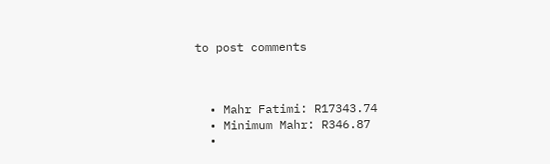to post comments



  • Mahr Fatimi: R17343.74
  • Minimum Mahr: R346.87
  •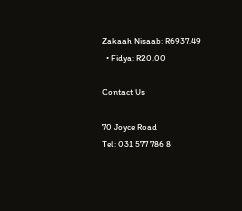Zakaah Nisaab: R6937.49
  • Fidya: R20.00

Contact Us

70 Joyce Road
Tel: 031 577 786 8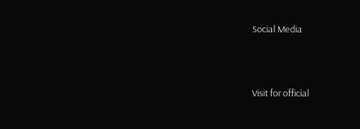Social Media



Visit for official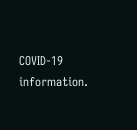COVID-19 information.